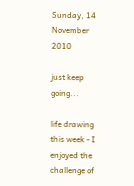Sunday, 14 November 2010

just keep going...

life drawing this week - I enjoyed the challenge of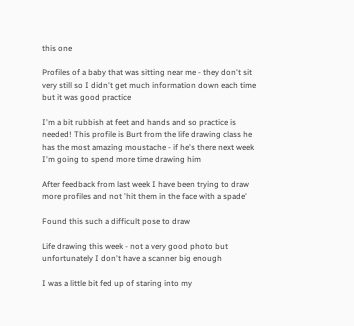this one

Profiles of a baby that was sitting near me - they don't sit very still so I didn't get much information down each time but it was good practice

I'm a bit rubbish at feet and hands and so practice is needed! This profile is Burt from the life drawing class he has the most amazing moustache - if he's there next week I'm going to spend more time drawing him

After feedback from last week I have been trying to draw more profiles and not 'hit them in the face with a spade'

Found this such a difficult pose to draw

Life drawing this week - not a very good photo but unfortunately I don't have a scanner big enough

I was a little bit fed up of staring into my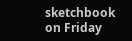sketchbook on Friday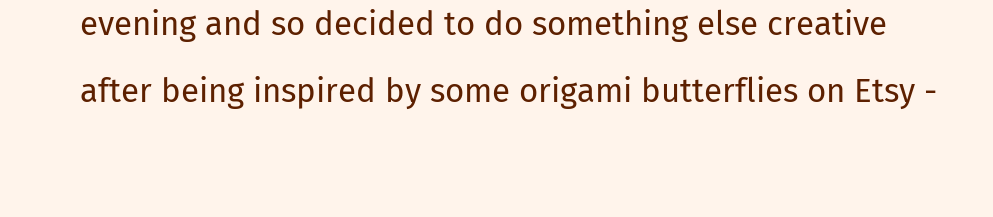evening and so decided to do something else creative after being inspired by some origami butterflies on Etsy -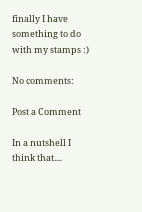finally I have something to do with my stamps :)

No comments:

Post a Comment

In a nutshell I think that....